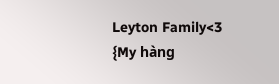Leyton Family<3 {My hàng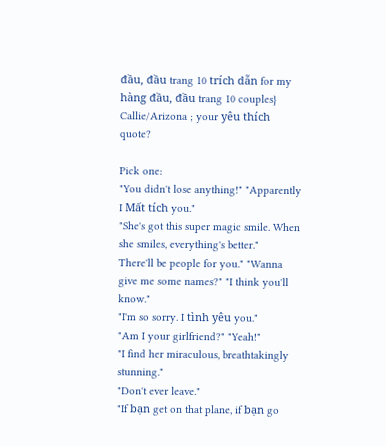đầu, đầu trang 10 trích dẫn for my hàng đầu, đầu trang 10 couples} Callie/Arizona ; your yêu thích quote?

Pick one:
"You didn't lose anything!" "Apparently I Mất tích you."
"She's got this super magic smile. When she smiles, everything's better."
There'll be people for you." "Wanna give me some names?" "I think you'll know."
"I'm so sorry. I tình yêu you."
"Am I your girlfriend?" "Yeah!"
"I find her miraculous, breathtakingly stunning."
"Don't ever leave."
"If bạn get on that plane, if bạn go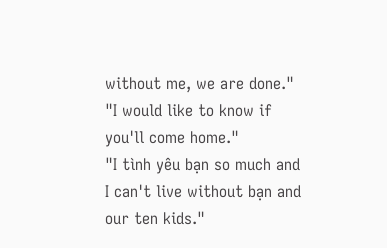without me, we are done."
"I would like to know if you'll come home."
"I tình yêu bạn so much and I can't live without bạn and our ten kids."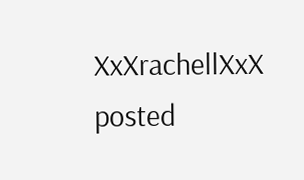XxXrachellXxX posted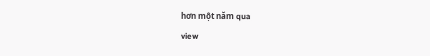hơn một năm qua
view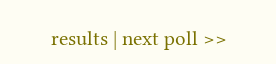results | next poll >>